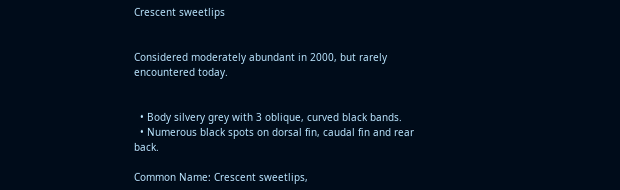Crescent sweetlips


Considered moderately abundant in 2000, but rarely encountered today.


  • Body silvery grey with 3 oblique, curved black bands.
  • Numerous black spots on dorsal fin, caudal fin and rear back.

Common Name: Crescent sweetlips,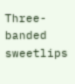Three-banded sweetlips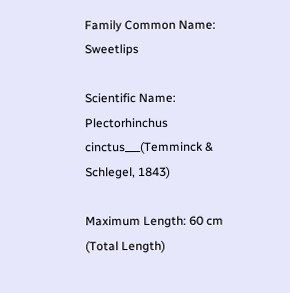Family Common Name: Sweetlips

Scientific Name: Plectorhinchus cinctus___(Temminck & Schlegel, 1843)

Maximum Length: 60 cm (Total Length)